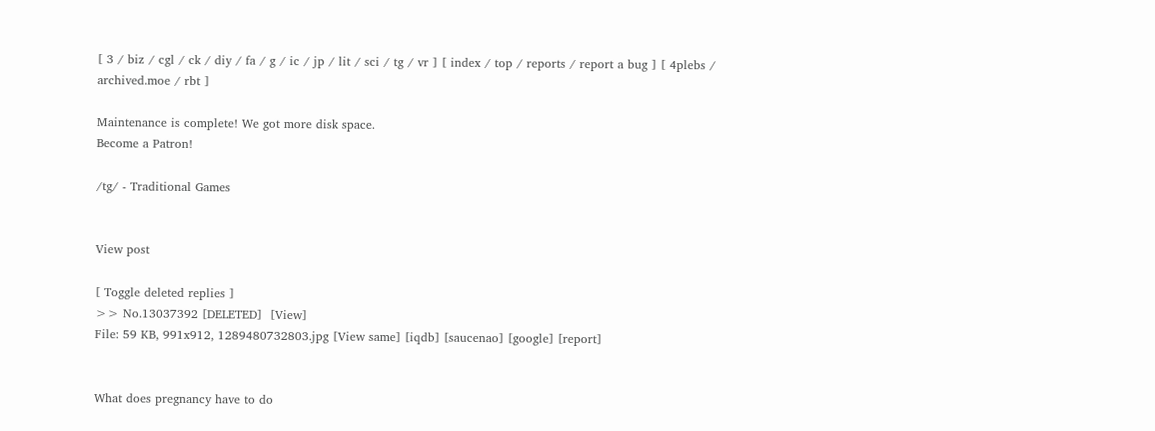[ 3 / biz / cgl / ck / diy / fa / g / ic / jp / lit / sci / tg / vr ] [ index / top / reports / report a bug ] [ 4plebs / archived.moe / rbt ]

Maintenance is complete! We got more disk space.
Become a Patron!

/tg/ - Traditional Games


View post

[ Toggle deleted replies ]
>> No.13037392 [DELETED]  [View]
File: 59 KB, 991x912, 1289480732803.jpg [View same] [iqdb] [saucenao] [google] [report]


What does pregnancy have to do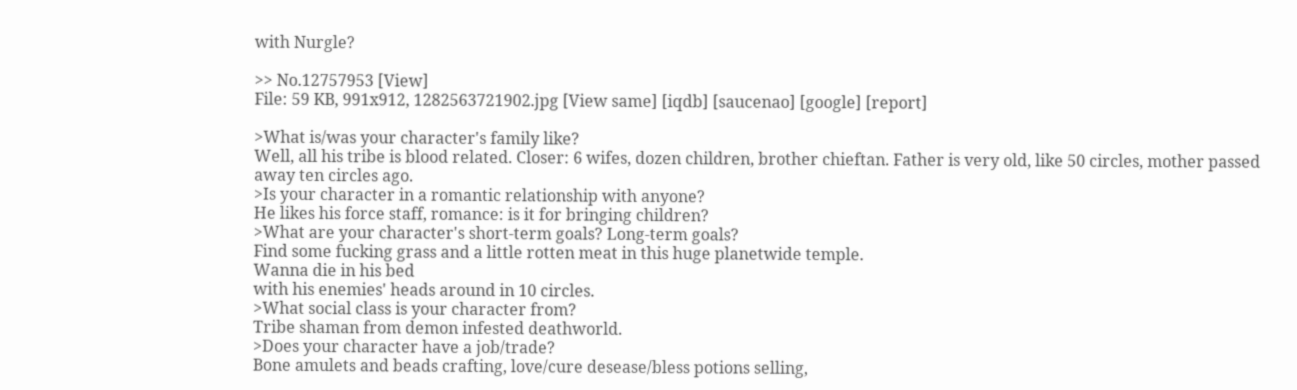with Nurgle?

>> No.12757953 [View]
File: 59 KB, 991x912, 1282563721902.jpg [View same] [iqdb] [saucenao] [google] [report]

>What is/was your character's family like?
Well, all his tribe is blood related. Closer: 6 wifes, dozen children, brother chieftan. Father is very old, like 50 circles, mother passed away ten circles ago.
>Is your character in a romantic relationship with anyone?
He likes his force staff, romance: is it for bringing children?
>What are your character's short-term goals? Long-term goals?
Find some fucking grass and a little rotten meat in this huge planetwide temple.
Wanna die in his bed
with his enemies' heads around in 10 circles.
>What social class is your character from?
Tribe shaman from demon infested deathworld.
>Does your character have a job/trade?
Bone amulets and beads crafting, love/cure desease/bless potions selling,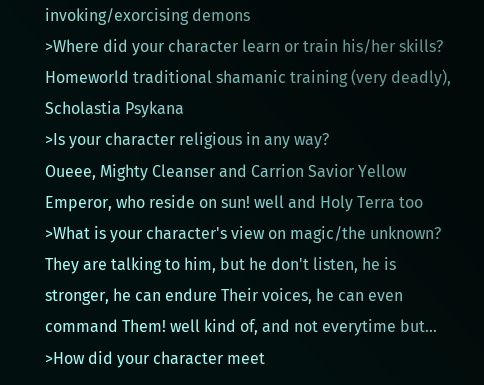invoking/exorcising demons
>Where did your character learn or train his/her skills?
Homeworld traditional shamanic training (very deadly), Scholastia Psykana
>Is your character religious in any way?
Oueee, Mighty Cleanser and Carrion Savior Yellow Emperor, who reside on sun! well and Holy Terra too
>What is your character's view on magic/the unknown?
They are talking to him, but he don't listen, he is stronger, he can endure Their voices, he can even command Them! well kind of, and not everytime but...
>How did your character meet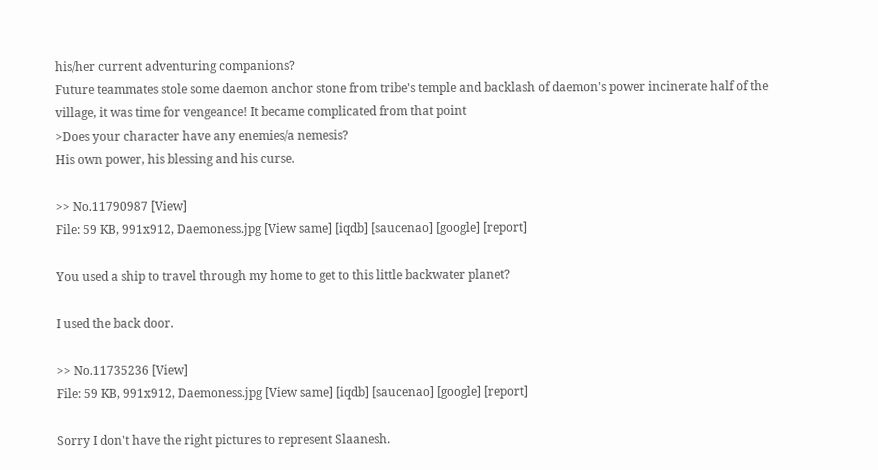his/her current adventuring companions?
Future teammates stole some daemon anchor stone from tribe's temple and backlash of daemon's power incinerate half of the village, it was time for vengeance! It became complicated from that point
>Does your character have any enemies/a nemesis?
His own power, his blessing and his curse.

>> No.11790987 [View]
File: 59 KB, 991x912, Daemoness.jpg [View same] [iqdb] [saucenao] [google] [report]

You used a ship to travel through my home to get to this little backwater planet?

I used the back door.

>> No.11735236 [View]
File: 59 KB, 991x912, Daemoness.jpg [View same] [iqdb] [saucenao] [google] [report]

Sorry I don't have the right pictures to represent Slaanesh.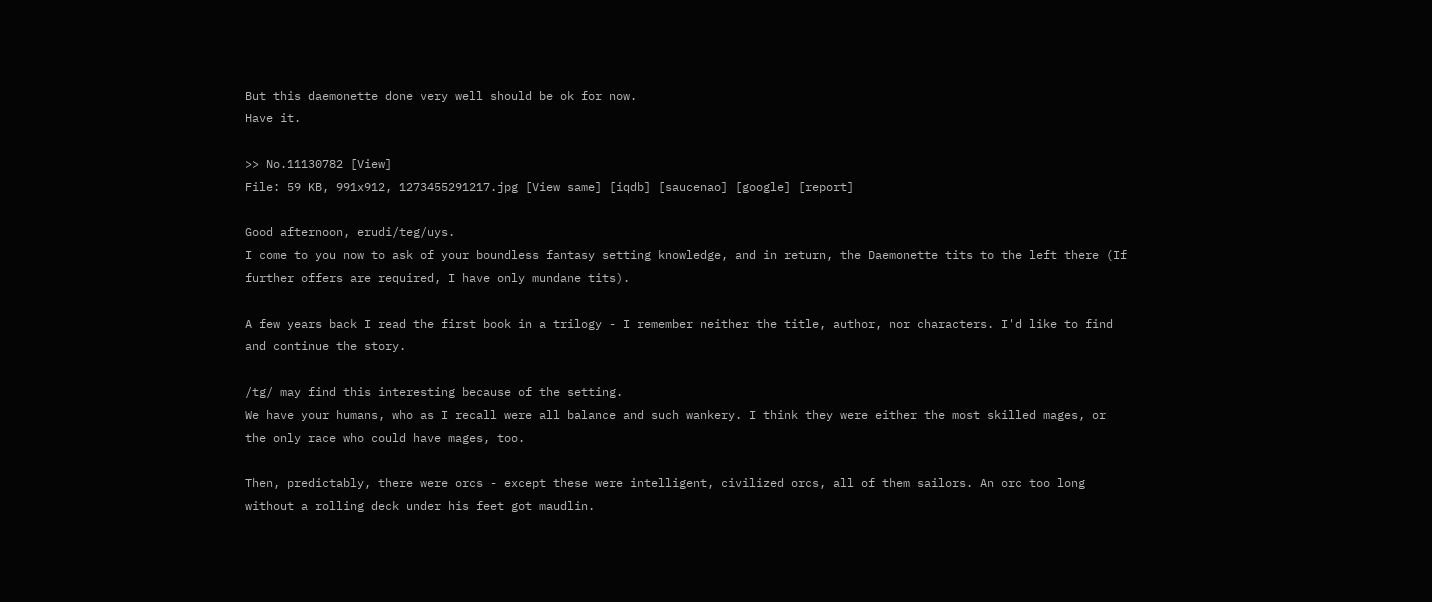But this daemonette done very well should be ok for now.
Have it.

>> No.11130782 [View]
File: 59 KB, 991x912, 1273455291217.jpg [View same] [iqdb] [saucenao] [google] [report]

Good afternoon, erudi/teg/uys.
I come to you now to ask of your boundless fantasy setting knowledge, and in return, the Daemonette tits to the left there (If further offers are required, I have only mundane tits).

A few years back I read the first book in a trilogy - I remember neither the title, author, nor characters. I'd like to find and continue the story.

/tg/ may find this interesting because of the setting.
We have your humans, who as I recall were all balance and such wankery. I think they were either the most skilled mages, or the only race who could have mages, too.

Then, predictably, there were orcs - except these were intelligent, civilized orcs, all of them sailors. An orc too long without a rolling deck under his feet got maudlin.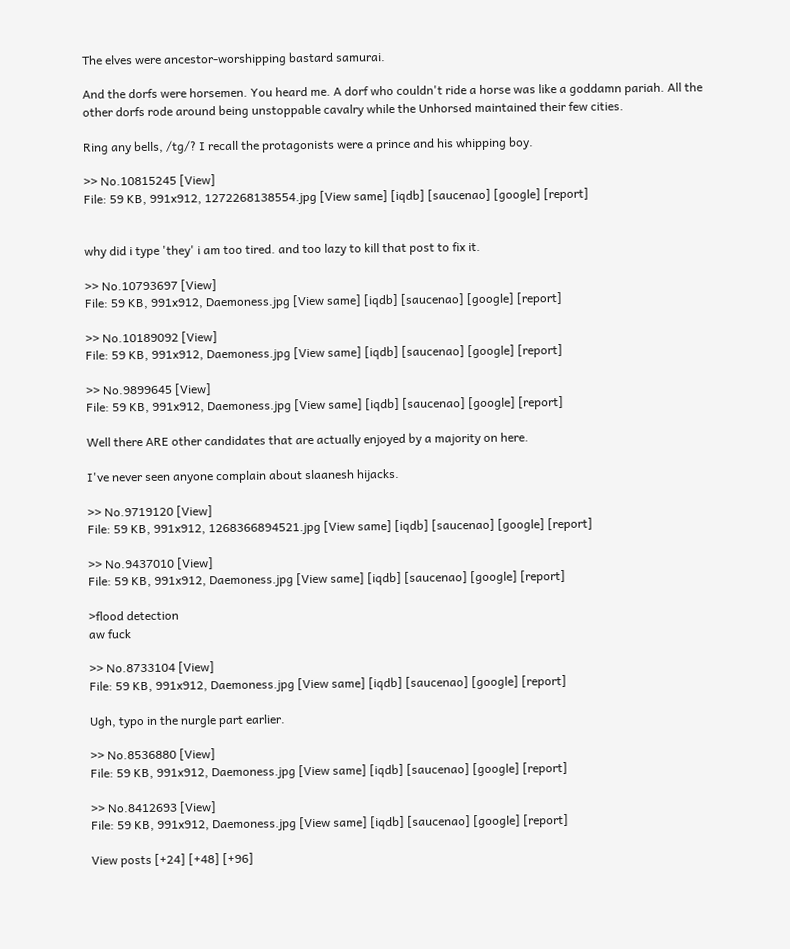The elves were ancestor-worshipping bastard samurai.

And the dorfs were horsemen. You heard me. A dorf who couldn't ride a horse was like a goddamn pariah. All the other dorfs rode around being unstoppable cavalry while the Unhorsed maintained their few cities.

Ring any bells, /tg/? I recall the protagonists were a prince and his whipping boy.

>> No.10815245 [View]
File: 59 KB, 991x912, 1272268138554.jpg [View same] [iqdb] [saucenao] [google] [report]


why did i type 'they' i am too tired. and too lazy to kill that post to fix it.

>> No.10793697 [View]
File: 59 KB, 991x912, Daemoness.jpg [View same] [iqdb] [saucenao] [google] [report]

>> No.10189092 [View]
File: 59 KB, 991x912, Daemoness.jpg [View same] [iqdb] [saucenao] [google] [report]

>> No.9899645 [View]
File: 59 KB, 991x912, Daemoness.jpg [View same] [iqdb] [saucenao] [google] [report]

Well there ARE other candidates that are actually enjoyed by a majority on here.

I've never seen anyone complain about slaanesh hijacks.

>> No.9719120 [View]
File: 59 KB, 991x912, 1268366894521.jpg [View same] [iqdb] [saucenao] [google] [report]

>> No.9437010 [View]
File: 59 KB, 991x912, Daemoness.jpg [View same] [iqdb] [saucenao] [google] [report]

>flood detection
aw fuck

>> No.8733104 [View]
File: 59 KB, 991x912, Daemoness.jpg [View same] [iqdb] [saucenao] [google] [report]

Ugh, typo in the nurgle part earlier.

>> No.8536880 [View]
File: 59 KB, 991x912, Daemoness.jpg [View same] [iqdb] [saucenao] [google] [report]

>> No.8412693 [View]
File: 59 KB, 991x912, Daemoness.jpg [View same] [iqdb] [saucenao] [google] [report]

View posts [+24] [+48] [+96]